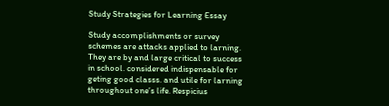Study Strategies for Learning Essay

Study accomplishments or survey schemes are attacks applied to larning. They are by and large critical to success in school. considered indispensable for geting good classs. and utile for larning throughout one’s life. Respicius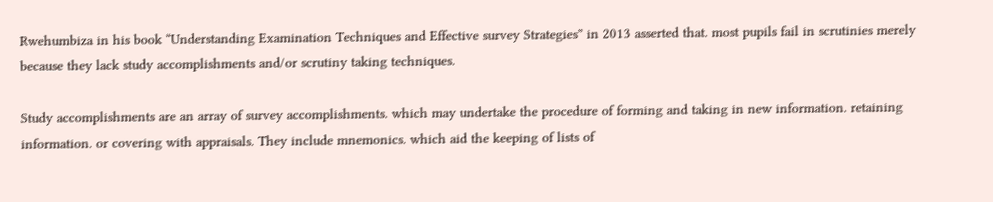Rwehumbiza in his book “Understanding Examination Techniques and Effective survey Strategies” in 2013 asserted that. most pupils fail in scrutinies merely because they lack study accomplishments and/or scrutiny taking techniques.

Study accomplishments are an array of survey accomplishments. which may undertake the procedure of forming and taking in new information. retaining information. or covering with appraisals. They include mnemonics. which aid the keeping of lists of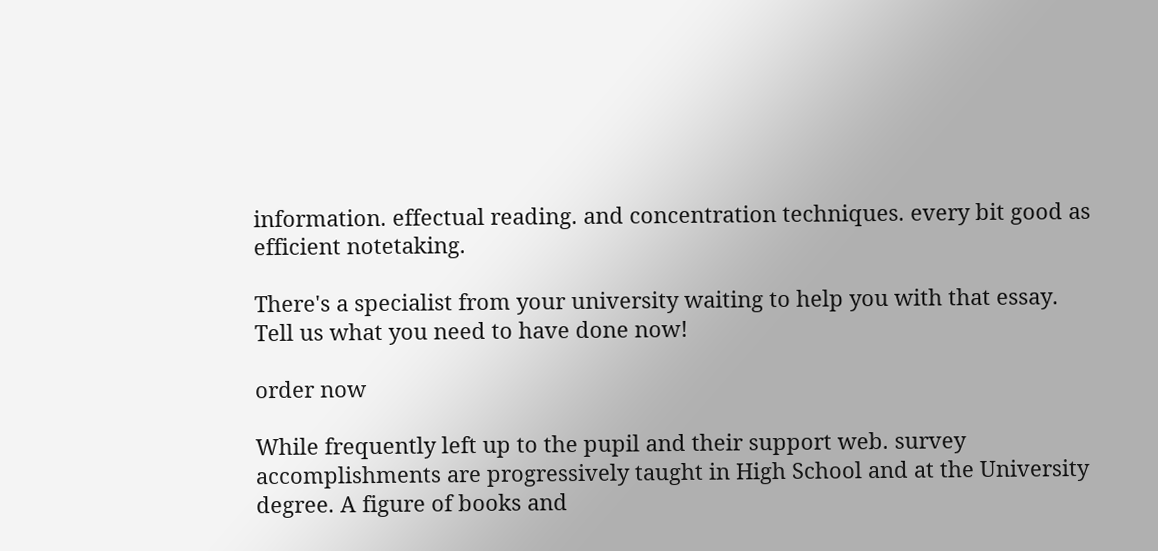information. effectual reading. and concentration techniques. every bit good as efficient notetaking.

There's a specialist from your university waiting to help you with that essay.
Tell us what you need to have done now!

order now

While frequently left up to the pupil and their support web. survey accomplishments are progressively taught in High School and at the University degree. A figure of books and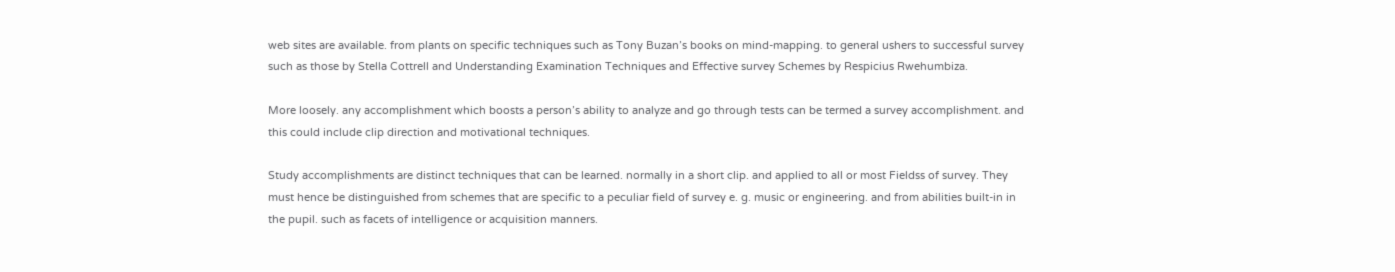web sites are available. from plants on specific techniques such as Tony Buzan’s books on mind-mapping. to general ushers to successful survey such as those by Stella Cottrell and Understanding Examination Techniques and Effective survey Schemes by Respicius Rwehumbiza.

More loosely. any accomplishment which boosts a person’s ability to analyze and go through tests can be termed a survey accomplishment. and this could include clip direction and motivational techniques.

Study accomplishments are distinct techniques that can be learned. normally in a short clip. and applied to all or most Fieldss of survey. They must hence be distinguished from schemes that are specific to a peculiar field of survey e. g. music or engineering. and from abilities built-in in the pupil. such as facets of intelligence or acquisition manners.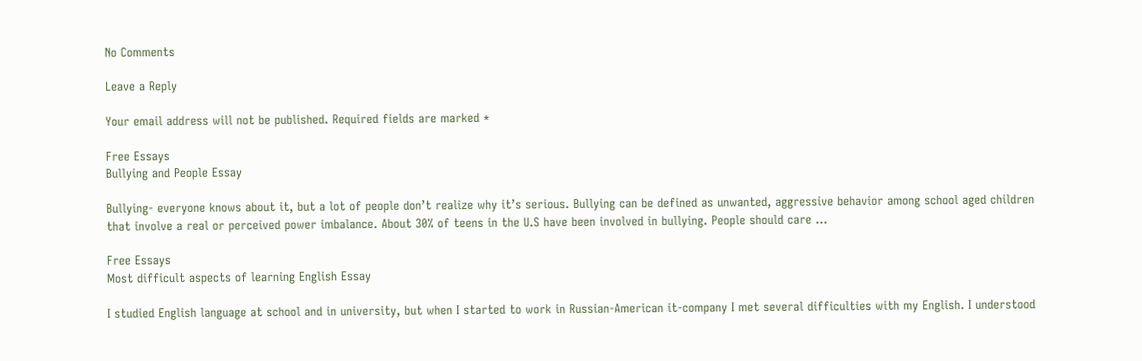No Comments

Leave a Reply

Your email address will not be published. Required fields are marked *

Free Essays
Bullying and People Essay

Bullying- everyone knows about it, but a lot of people don’t realize why it’s serious. Bullying can be defined as unwanted, aggressive behavior among school aged children that involve a real or perceived power imbalance. About 30% of teens in the U.S have been involved in bullying. People should care …

Free Essays
Most difficult aspects of learning English Essay

I studied English language at school and in university, but when I started to work in Russian-American it-company I met several difficulties with my English. I understood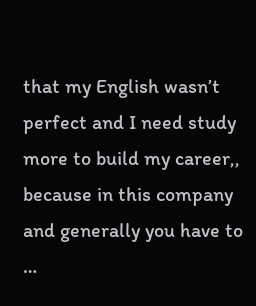that my English wasn’t perfect and I need study more to build my career,, because in this company and generally you have to …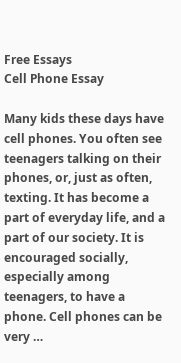Free Essays
Cell Phone Essay

Many kids these days have cell phones. You often see teenagers talking on their phones, or, just as often, texting. It has become a part of everyday life, and a part of our society. It is encouraged socially, especially among teenagers, to have a phone. Cell phones can be very …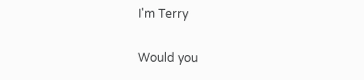I'm Terry

Would you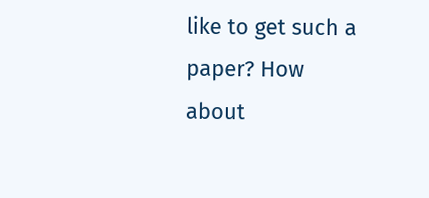like to get such a paper? How about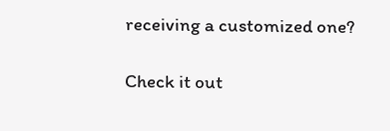receiving a customized one?

Check it out